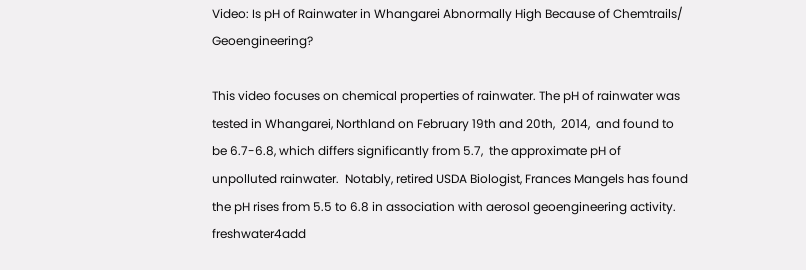Video: Is pH of Rainwater in Whangarei Abnormally High Because of Chemtrails/ Geoengineering?

This video focuses on chemical properties of rainwater. The pH of rainwater was tested in Whangarei, Northland on February 19th and 20th,  2014,  and found to be 6.7-6.8, which differs significantly from 5.7,  the approximate pH of unpolluted rainwater.  Notably, retired USDA Biologist, Frances Mangels has found the pH rises from 5.5 to 6.8 in association with aerosol geoengineering activity.      freshwater4add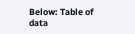Below: Table of data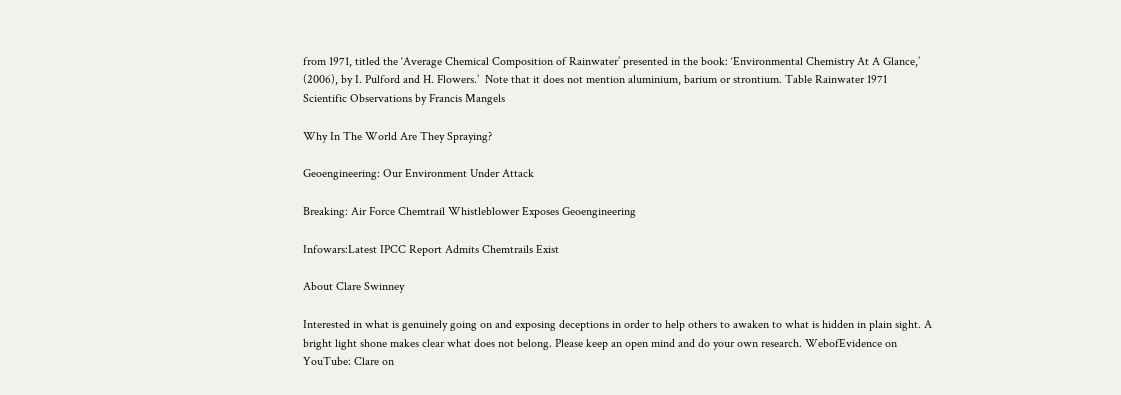from 1971, titled the ‘Average Chemical Composition of Rainwater’ presented in the book: ‘Environmental Chemistry At A Glance,’ (2006), by I. Pulford and H. Flowers.’  Note that it does not mention aluminium, barium or strontium. Table Rainwater 1971
Scientific Observations by Francis Mangels

Why In The World Are They Spraying?

Geoengineering: Our Environment Under Attack

Breaking: Air Force Chemtrail Whistleblower Exposes Geoengineering

Infowars:Latest IPCC Report Admits Chemtrails Exist

About Clare Swinney

Interested in what is genuinely going on and exposing deceptions in order to help others to awaken to what is hidden in plain sight. A bright light shone makes clear what does not belong. Please keep an open mind and do your own research. WebofEvidence on YouTube: Clare on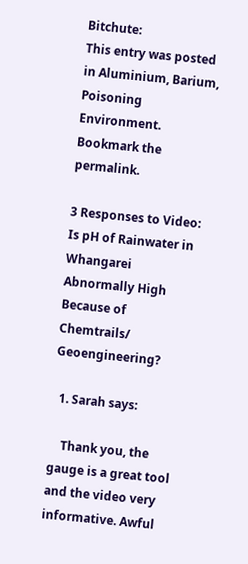Bitchute:
This entry was posted in Aluminium, Barium, Poisoning Environment. Bookmark the permalink.

3 Responses to Video: Is pH of Rainwater in Whangarei Abnormally High Because of Chemtrails/ Geoengineering?

  1. Sarah says:

    Thank you, the gauge is a great tool and the video very informative. Awful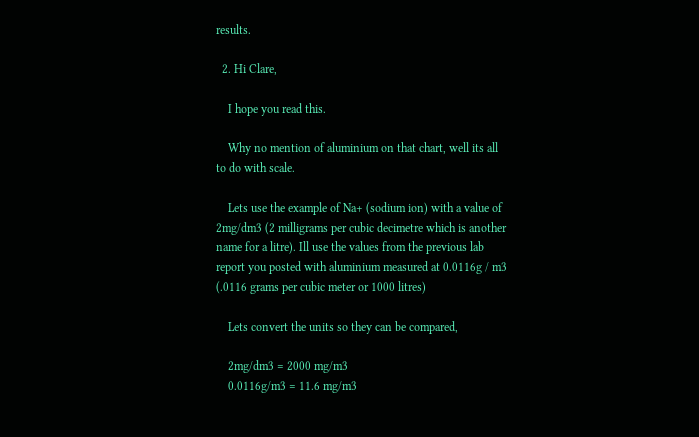results.

  2. Hi Clare,

    I hope you read this.

    Why no mention of aluminium on that chart, well its all to do with scale.

    Lets use the example of Na+ (sodium ion) with a value of 2mg/dm3 (2 milligrams per cubic decimetre which is another name for a litre). Ill use the values from the previous lab report you posted with aluminium measured at 0.0116g / m3 (.0116 grams per cubic meter or 1000 litres)

    Lets convert the units so they can be compared,

    2mg/dm3 = 2000 mg/m3
    0.0116g/m3 = 11.6 mg/m3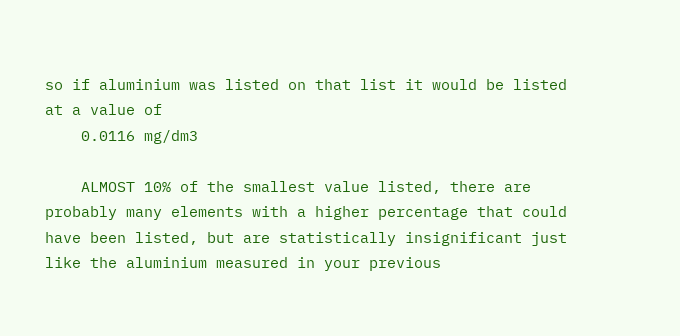so if aluminium was listed on that list it would be listed at a value of
    0.0116 mg/dm3

    ALMOST 10% of the smallest value listed, there are probably many elements with a higher percentage that could have been listed, but are statistically insignificant just like the aluminium measured in your previous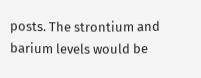posts. The strontium and barium levels would be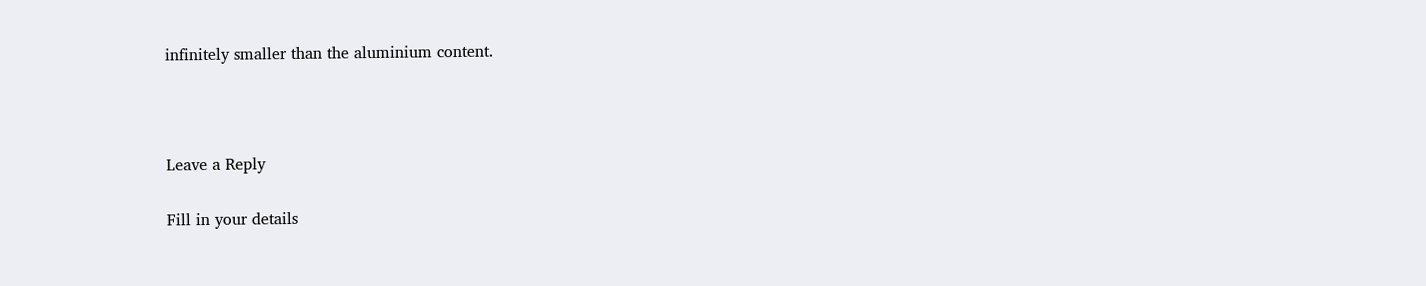infinitely smaller than the aluminium content.



Leave a Reply

Fill in your details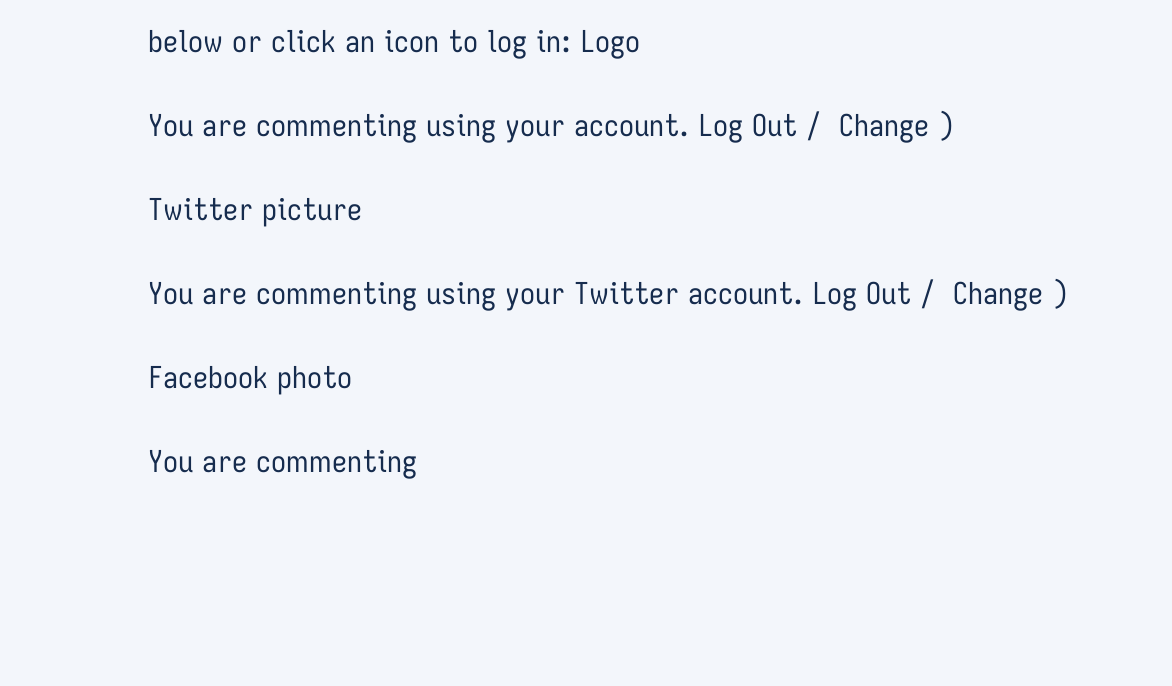below or click an icon to log in: Logo

You are commenting using your account. Log Out /  Change )

Twitter picture

You are commenting using your Twitter account. Log Out /  Change )

Facebook photo

You are commenting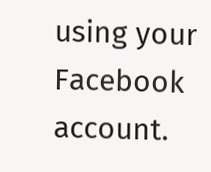using your Facebook account.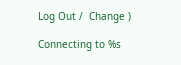Log Out /  Change )

Connecting to %s